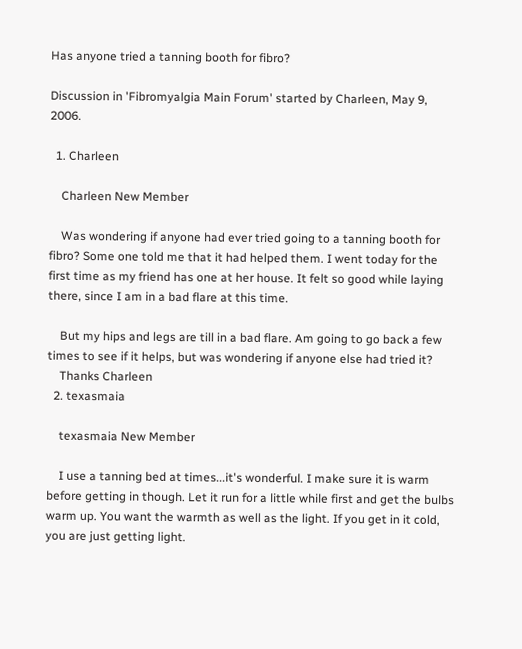Has anyone tried a tanning booth for fibro?

Discussion in 'Fibromyalgia Main Forum' started by Charleen, May 9, 2006.

  1. Charleen

    Charleen New Member

    Was wondering if anyone had ever tried going to a tanning booth for fibro? Some one told me that it had helped them. I went today for the first time as my friend has one at her house. It felt so good while laying there, since I am in a bad flare at this time.

    But my hips and legs are till in a bad flare. Am going to go back a few times to see if it helps, but was wondering if anyone else had tried it?
    Thanks Charleen
  2. texasmaia

    texasmaia New Member

    I use a tanning bed at times...it's wonderful. I make sure it is warm before getting in though. Let it run for a little while first and get the bulbs warm up. You want the warmth as well as the light. If you get in it cold, you are just getting light.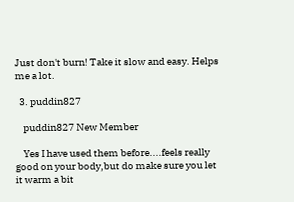Just don't burn! Take it slow and easy. Helps me a lot.

  3. puddin827

    puddin827 New Member

    Yes I have used them before....feels really good on your body,but do make sure you let it warm a bit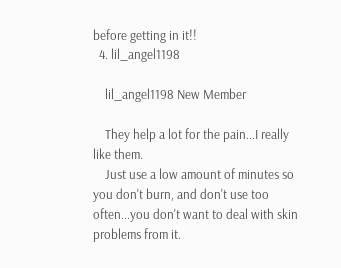before getting in it!!
  4. lil_angel1198

    lil_angel1198 New Member

    They help a lot for the pain...I really like them.
    Just use a low amount of minutes so you don't burn, and don't use too often...you don't want to deal with skin problems from it.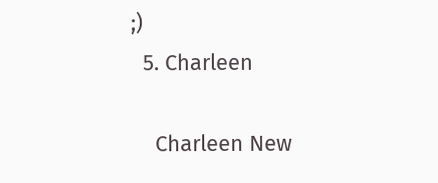;)
  5. Charleen

    Charleen New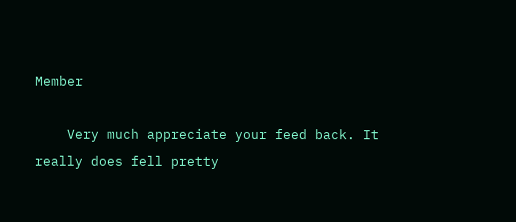Member

    Very much appreciate your feed back. It really does fell pretty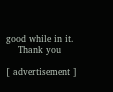good while in it.
    Thank you

[ advertisement ]